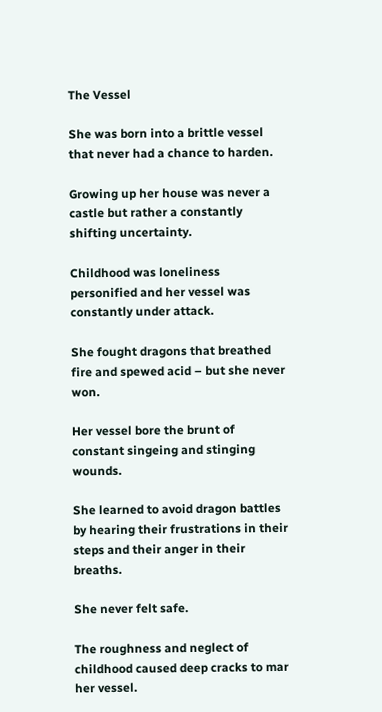The Vessel

She was born into a brittle vessel that never had a chance to harden.

Growing up her house was never a castle but rather a constantly shifting uncertainty.

Childhood was loneliness personified and her vessel was constantly under attack.

She fought dragons that breathed fire and spewed acid – but she never won.

Her vessel bore the brunt of constant singeing and stinging wounds.

She learned to avoid dragon battles by hearing their frustrations in their steps and their anger in their breaths.

She never felt safe.

The roughness and neglect of childhood caused deep cracks to mar her vessel.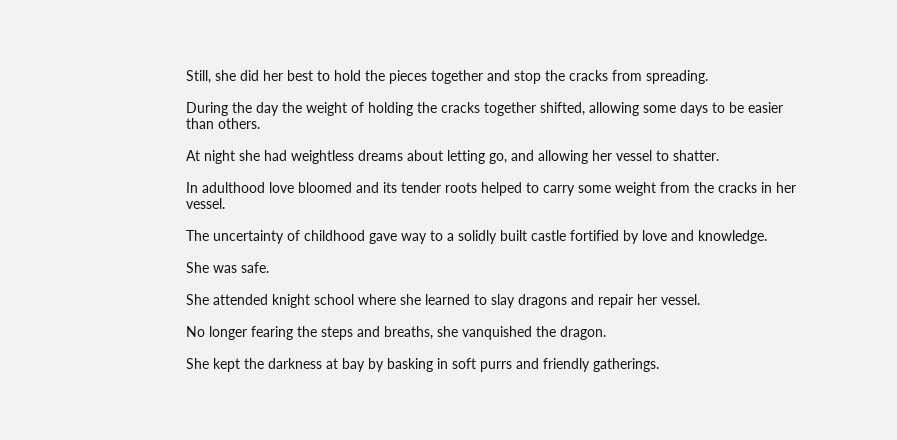Still, she did her best to hold the pieces together and stop the cracks from spreading.

During the day the weight of holding the cracks together shifted, allowing some days to be easier than others.

At night she had weightless dreams about letting go, and allowing her vessel to shatter.

In adulthood love bloomed and its tender roots helped to carry some weight from the cracks in her vessel.

The uncertainty of childhood gave way to a solidly built castle fortified by love and knowledge.

She was safe.

She attended knight school where she learned to slay dragons and repair her vessel.

No longer fearing the steps and breaths, she vanquished the dragon.

She kept the darkness at bay by basking in soft purrs and friendly gatherings.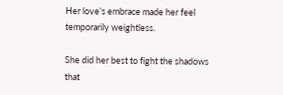Her love’s embrace made her feel temporarily weightless.

She did her best to fight the shadows that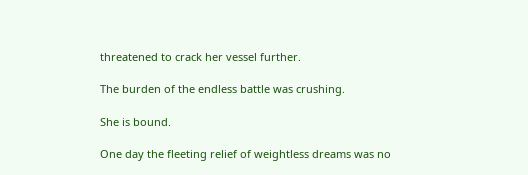threatened to crack her vessel further.

The burden of the endless battle was crushing.

She is bound.

One day the fleeting relief of weightless dreams was no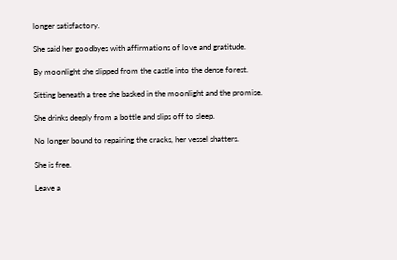longer satisfactory.

She said her goodbyes with affirmations of love and gratitude.

By moonlight she slipped from the castle into the dense forest.

Sitting beneath a tree she basked in the moonlight and the promise.

She drinks deeply from a bottle and slips off to sleep.

No longer bound to repairing the cracks, her vessel shatters.

She is free.

Leave a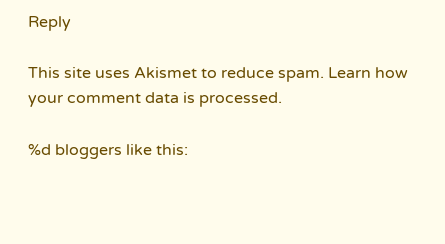Reply

This site uses Akismet to reduce spam. Learn how your comment data is processed.

%d bloggers like this: